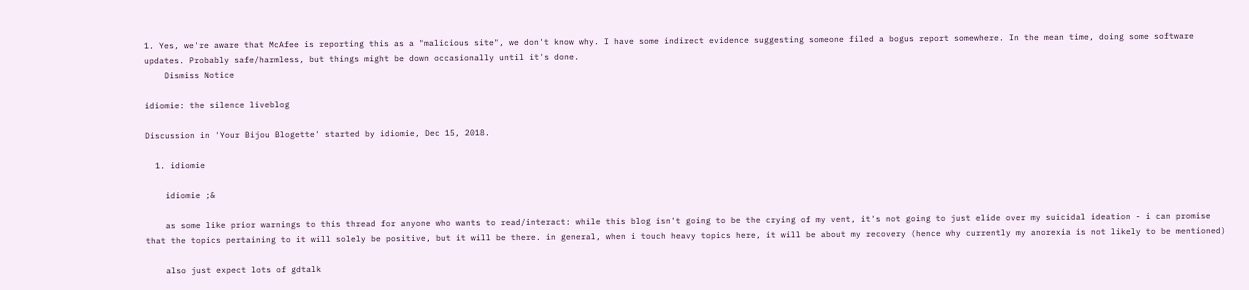1. Yes, we're aware that McAfee is reporting this as a "malicious site", we don't know why. I have some indirect evidence suggesting someone filed a bogus report somewhere. In the mean time, doing some software updates. Probably safe/harmless, but things might be down occasionally until it's done.
    Dismiss Notice

idiomie: the silence liveblog

Discussion in 'Your Bijou Blogette' started by idiomie, Dec 15, 2018.

  1. idiomie

    idiomie ;&

    as some like prior warnings to this thread for anyone who wants to read/interact: while this blog isn't going to be the crying of my vent, it's not going to just elide over my suicidal ideation - i can promise that the topics pertaining to it will solely be positive, but it will be there. in general, when i touch heavy topics here, it will be about my recovery (hence why currently my anorexia is not likely to be mentioned)

    also just expect lots of gdtalk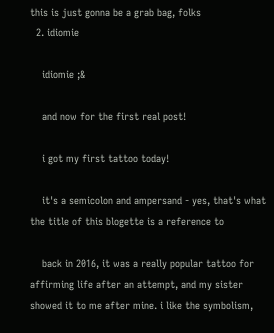this is just gonna be a grab bag, folks
  2. idiomie

    idiomie ;&

    and now for the first real post!

    i got my first tattoo today!

    it's a semicolon and ampersand - yes, that's what the title of this blogette is a reference to

    back in 2016, it was a really popular tattoo for affirming life after an attempt, and my sister showed it to me after mine. i like the symbolism,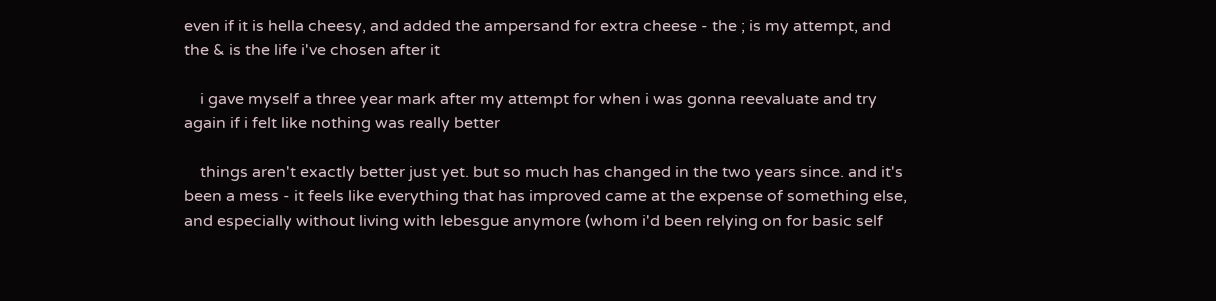even if it is hella cheesy, and added the ampersand for extra cheese - the ; is my attempt, and the & is the life i've chosen after it

    i gave myself a three year mark after my attempt for when i was gonna reevaluate and try again if i felt like nothing was really better

    things aren't exactly better just yet. but so much has changed in the two years since. and it's been a mess - it feels like everything that has improved came at the expense of something else, and especially without living with lebesgue anymore (whom i'd been relying on for basic self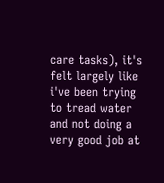care tasks), it's felt largely like i've been trying to tread water and not doing a very good job at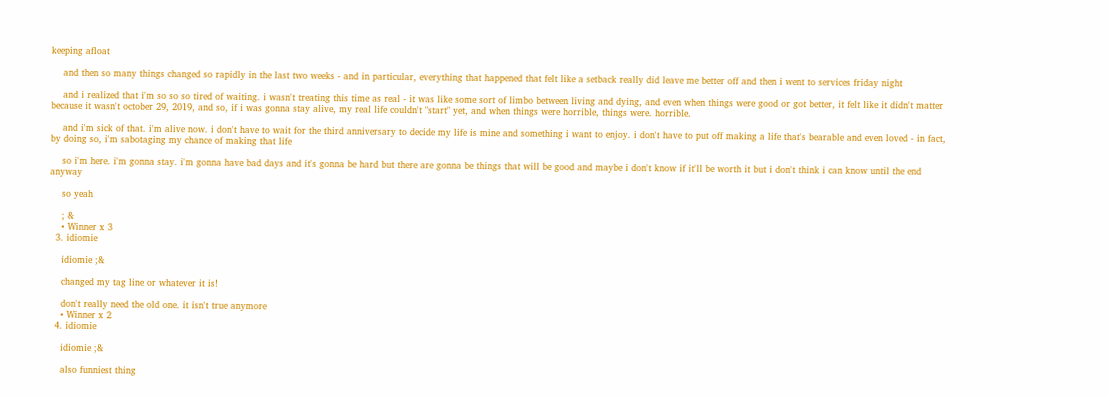keeping afloat

    and then so many things changed so rapidly in the last two weeks - and in particular, everything that happened that felt like a setback really did leave me better off and then i went to services friday night

    and i realized that i'm so so so tired of waiting. i wasn't treating this time as real - it was like some sort of limbo between living and dying, and even when things were good or got better, it felt like it didn't matter because it wasn't october 29, 2019, and so, if i was gonna stay alive, my real life couldn't "start" yet, and when things were horrible, things were. horrible.

    and i'm sick of that. i'm alive now. i don't have to wait for the third anniversary to decide my life is mine and something i want to enjoy. i don't have to put off making a life that's bearable and even loved - in fact, by doing so, i'm sabotaging my chance of making that life

    so i'm here. i'm gonna stay. i'm gonna have bad days and it's gonna be hard but there are gonna be things that will be good and maybe i don't know if it'll be worth it but i don't think i can know until the end anyway

    so yeah

    ; &
    • Winner x 3
  3. idiomie

    idiomie ;&

    changed my tag line or whatever it is!

    don't really need the old one. it isn't true anymore
    • Winner x 2
  4. idiomie

    idiomie ;&

    also funniest thing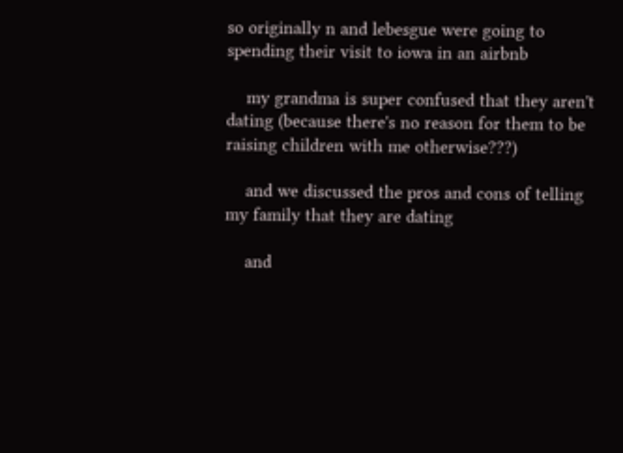so originally n and lebesgue were going to spending their visit to iowa in an airbnb

    my grandma is super confused that they aren't dating (because there's no reason for them to be raising children with me otherwise???)

    and we discussed the pros and cons of telling my family that they are dating

    and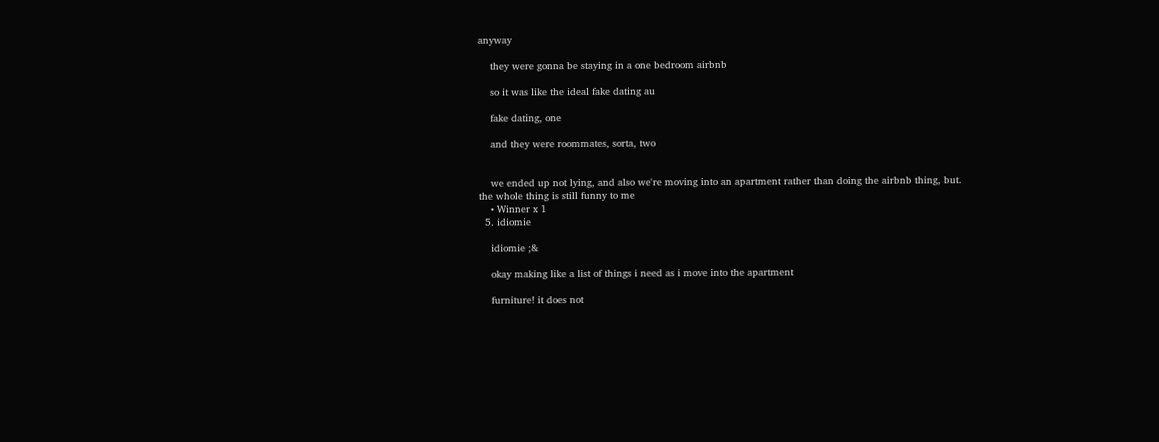anyway

    they were gonna be staying in a one bedroom airbnb

    so it was like the ideal fake dating au

    fake dating, one

    and they were roommates, sorta, two


    we ended up not lying, and also we're moving into an apartment rather than doing the airbnb thing, but. the whole thing is still funny to me
    • Winner x 1
  5. idiomie

    idiomie ;&

    okay making like a list of things i need as i move into the apartment

    furniture! it does not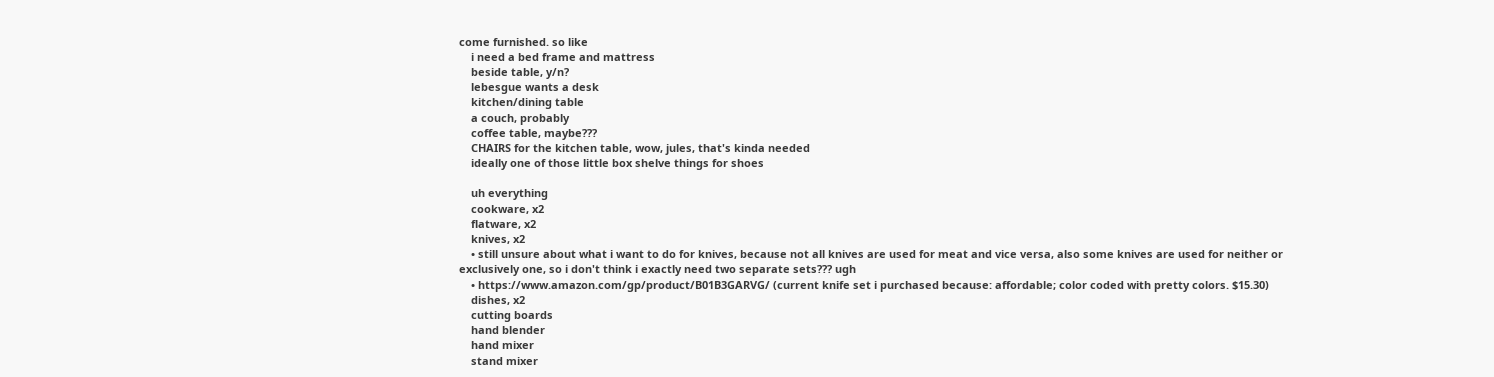come furnished. so like
    i need a bed frame and mattress
    beside table, y/n?
    lebesgue wants a desk
    kitchen/dining table
    a couch, probably
    coffee table, maybe???
    CHAIRS for the kitchen table, wow, jules, that's kinda needed
    ideally one of those little box shelve things for shoes

    uh everything
    cookware, x2
    flatware, x2
    knives, x2
    • still unsure about what i want to do for knives, because not all knives are used for meat and vice versa, also some knives are used for neither or exclusively one, so i don't think i exactly need two separate sets??? ugh
    • https://www.amazon.com/gp/product/B01B3GARVG/ (current knife set i purchased because: affordable; color coded with pretty colors. $15.30)
    dishes, x2
    cutting boards
    hand blender
    hand mixer
    stand mixer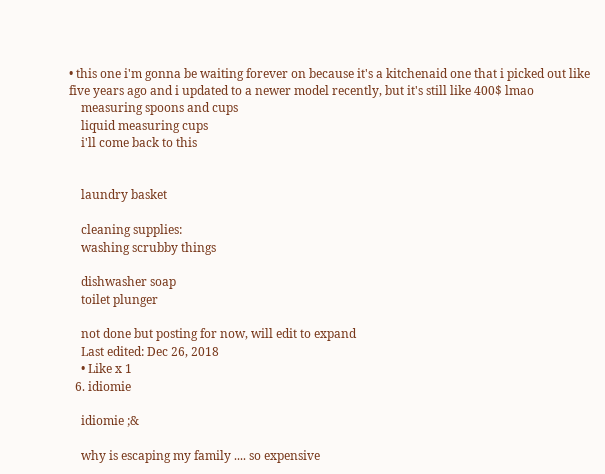• this one i'm gonna be waiting forever on because it's a kitchenaid one that i picked out like five years ago and i updated to a newer model recently, but it's still like 400$ lmao
    measuring spoons and cups
    liquid measuring cups
    i'll come back to this


    laundry basket

    cleaning supplies:
    washing scrubby things

    dishwasher soap
    toilet plunger

    not done but posting for now, will edit to expand
    Last edited: Dec 26, 2018
    • Like x 1
  6. idiomie

    idiomie ;&

    why is escaping my family .... so expensive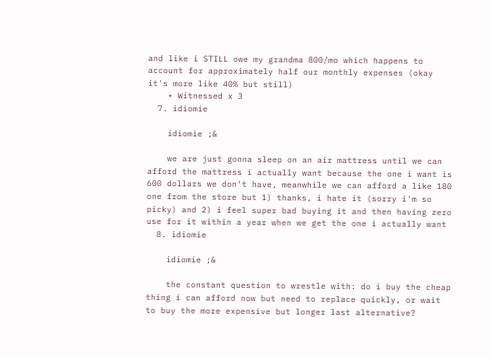and like i STILL owe my grandma 800/mo which happens to account for approximately half our monthly expenses (okay it's more like 40% but still)
    • Witnessed x 3
  7. idiomie

    idiomie ;&

    we are just gonna sleep on an air mattress until we can afford the mattress i actually want because the one i want is 600 dollars we don't have, meanwhile we can afford a like 180 one from the store but 1) thanks, i hate it (sorry i'm so picky) and 2) i feel super bad buying it and then having zero use for it within a year when we get the one i actually want
  8. idiomie

    idiomie ;&

    the constant question to wrestle with: do i buy the cheap thing i can afford now but need to replace quickly, or wait to buy the more expensive but longer last alternative?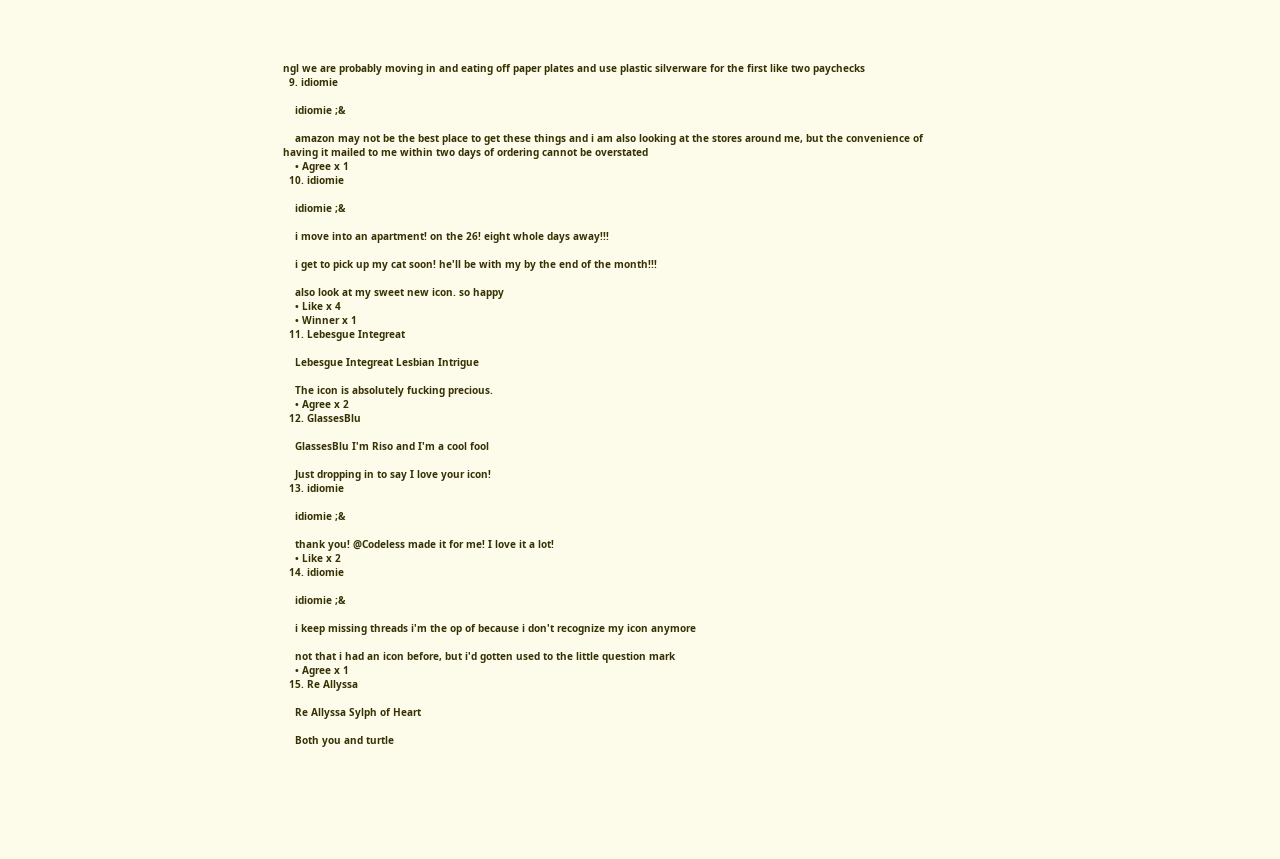ngl we are probably moving in and eating off paper plates and use plastic silverware for the first like two paychecks
  9. idiomie

    idiomie ;&

    amazon may not be the best place to get these things and i am also looking at the stores around me, but the convenience of having it mailed to me within two days of ordering cannot be overstated
    • Agree x 1
  10. idiomie

    idiomie ;&

    i move into an apartment! on the 26! eight whole days away!!!

    i get to pick up my cat soon! he'll be with my by the end of the month!!!

    also look at my sweet new icon. so happy
    • Like x 4
    • Winner x 1
  11. Lebesgue Integreat

    Lebesgue Integreat Lesbian Intrigue

    The icon is absolutely fucking precious.
    • Agree x 2
  12. GlassesBlu

    GlassesBlu I'm Riso and I'm a cool fool

    Just dropping in to say I love your icon!
  13. idiomie

    idiomie ;&

    thank you! @Codeless made it for me! I love it a lot!
    • Like x 2
  14. idiomie

    idiomie ;&

    i keep missing threads i'm the op of because i don't recognize my icon anymore

    not that i had an icon before, but i'd gotten used to the little question mark
    • Agree x 1
  15. Re Allyssa

    Re Allyssa Sylph of Heart

    Both you and turtle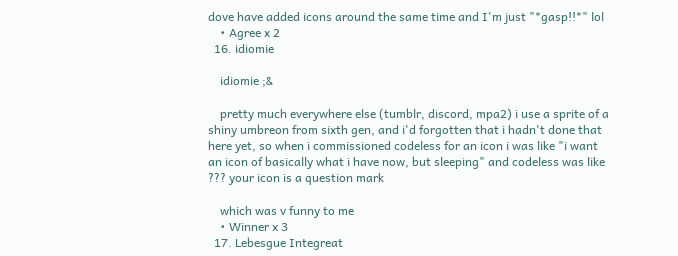dove have added icons around the same time and I'm just "*gasp!!*" lol
    • Agree x 2
  16. idiomie

    idiomie ;&

    pretty much everywhere else (tumblr, discord, mpa2) i use a sprite of a shiny umbreon from sixth gen, and i'd forgotten that i hadn't done that here yet, so when i commissioned codeless for an icon i was like "i want an icon of basically what i have now, but sleeping" and codeless was like ??? your icon is a question mark

    which was v funny to me
    • Winner x 3
  17. Lebesgue Integreat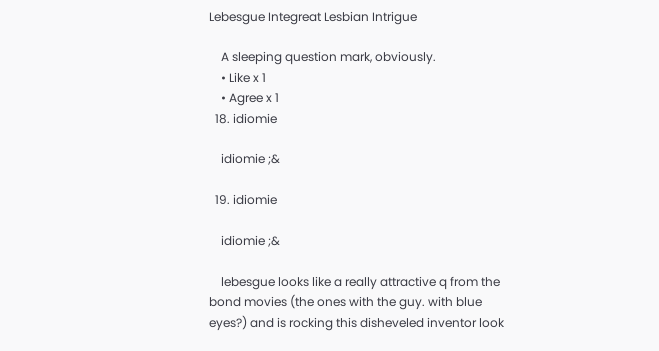Lebesgue Integreat Lesbian Intrigue

    A sleeping question mark, obviously.
    • Like x 1
    • Agree x 1
  18. idiomie

    idiomie ;&

  19. idiomie

    idiomie ;&

    lebesgue looks like a really attractive q from the bond movies (the ones with the guy. with blue eyes?) and is rocking this disheveled inventor look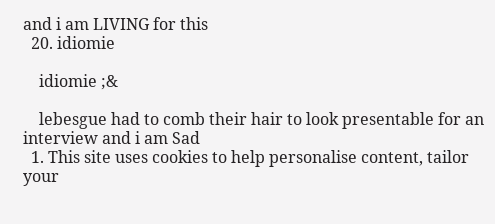and i am LIVING for this
  20. idiomie

    idiomie ;&

    lebesgue had to comb their hair to look presentable for an interview and i am Sad
  1. This site uses cookies to help personalise content, tailor your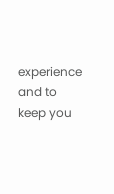experience and to keep you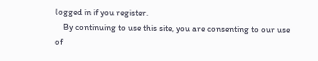logged in if you register.
    By continuing to use this site, you are consenting to our use of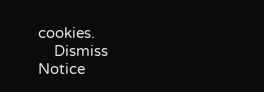cookies.
    Dismiss Notice